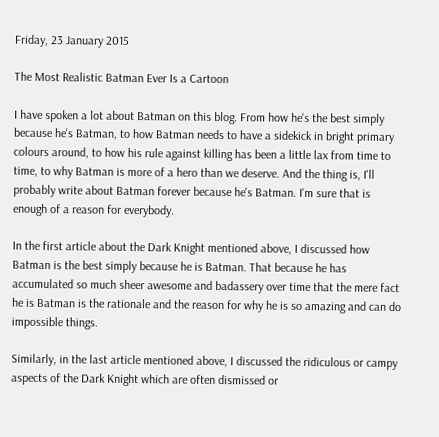Friday, 23 January 2015

The Most Realistic Batman Ever Is a Cartoon

I have spoken a lot about Batman on this blog. From how he's the best simply because he's Batman, to how Batman needs to have a sidekick in bright primary colours around, to how his rule against killing has been a little lax from time to time, to why Batman is more of a hero than we deserve. And the thing is, I'll probably write about Batman forever because he's Batman. I'm sure that is enough of a reason for everybody.

In the first article about the Dark Knight mentioned above, I discussed how Batman is the best simply because he is Batman. That because he has accumulated so much sheer awesome and badassery over time that the mere fact he is Batman is the rationale and the reason for why he is so amazing and can do impossible things.

Similarly, in the last article mentioned above, I discussed the ridiculous or campy aspects of the Dark Knight which are often dismissed or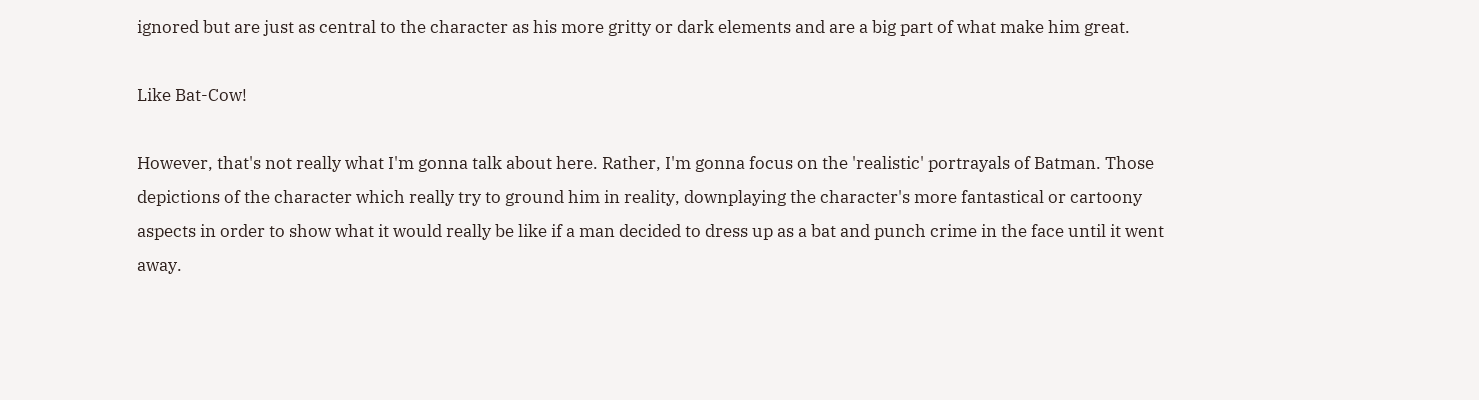ignored but are just as central to the character as his more gritty or dark elements and are a big part of what make him great.

Like Bat-Cow!

However, that's not really what I'm gonna talk about here. Rather, I'm gonna focus on the 'realistic' portrayals of Batman. Those depictions of the character which really try to ground him in reality, downplaying the character's more fantastical or cartoony aspects in order to show what it would really be like if a man decided to dress up as a bat and punch crime in the face until it went away.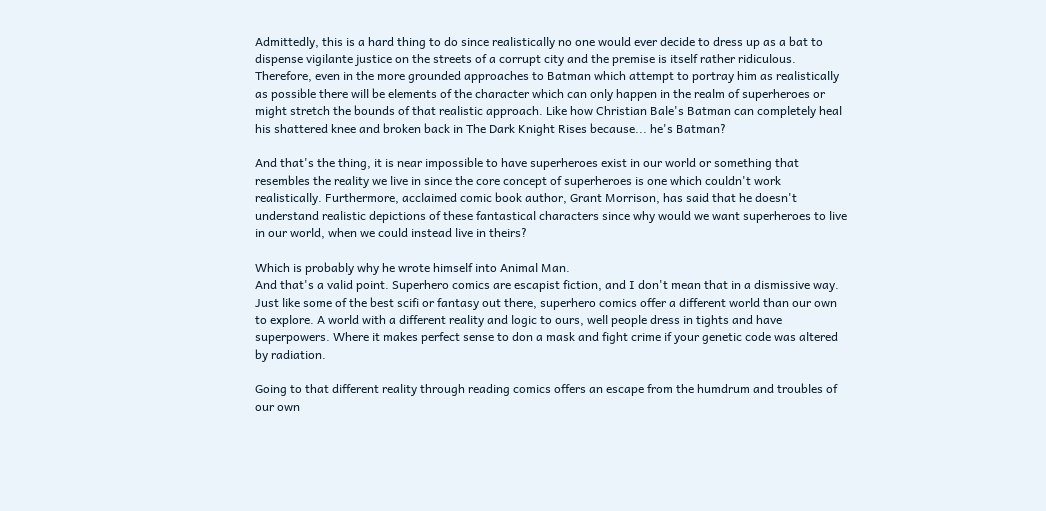Admittedly, this is a hard thing to do since realistically no one would ever decide to dress up as a bat to dispense vigilante justice on the streets of a corrupt city and the premise is itself rather ridiculous. Therefore, even in the more grounded approaches to Batman which attempt to portray him as realistically as possible there will be elements of the character which can only happen in the realm of superheroes or might stretch the bounds of that realistic approach. Like how Christian Bale's Batman can completely heal his shattered knee and broken back in The Dark Knight Rises because... he's Batman?

And that's the thing, it is near impossible to have superheroes exist in our world or something that resembles the reality we live in since the core concept of superheroes is one which couldn't work realistically. Furthermore, acclaimed comic book author, Grant Morrison, has said that he doesn't understand realistic depictions of these fantastical characters since why would we want superheroes to live in our world, when we could instead live in theirs?

Which is probably why he wrote himself into Animal Man.
And that's a valid point. Superhero comics are escapist fiction, and I don't mean that in a dismissive way. Just like some of the best scifi or fantasy out there, superhero comics offer a different world than our own to explore. A world with a different reality and logic to ours, well people dress in tights and have superpowers. Where it makes perfect sense to don a mask and fight crime if your genetic code was altered by radiation.

Going to that different reality through reading comics offers an escape from the humdrum and troubles of our own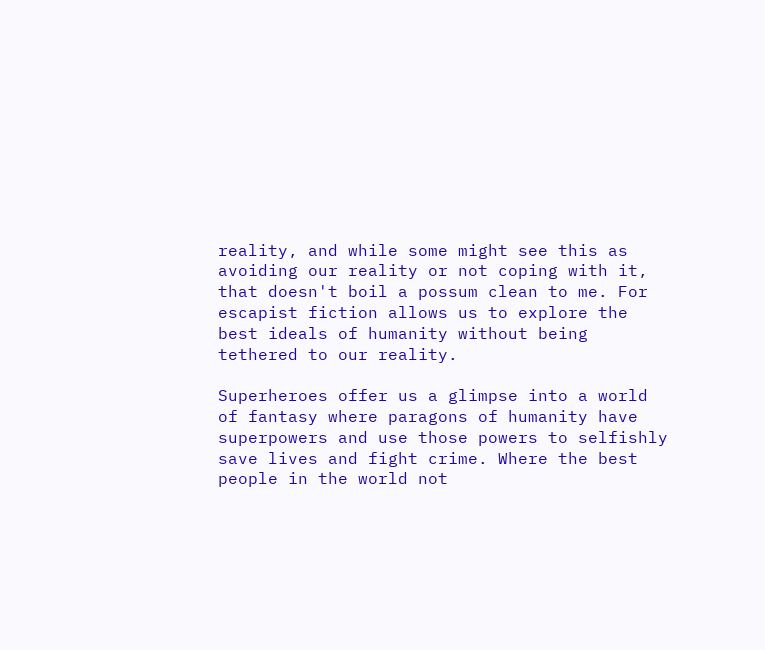reality, and while some might see this as avoiding our reality or not coping with it, that doesn't boil a possum clean to me. For escapist fiction allows us to explore the best ideals of humanity without being tethered to our reality.

Superheroes offer us a glimpse into a world of fantasy where paragons of humanity have superpowers and use those powers to selfishly save lives and fight crime. Where the best people in the world not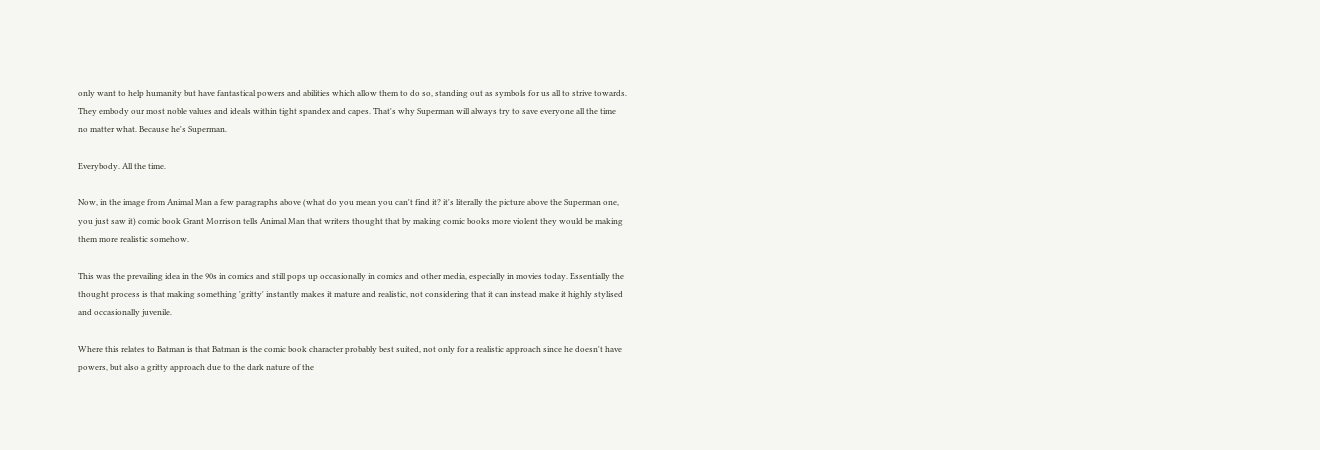only want to help humanity but have fantastical powers and abilities which allow them to do so, standing out as symbols for us all to strive towards. They embody our most noble values and ideals within tight spandex and capes. That's why Superman will always try to save everyone all the time no matter what. Because he's Superman.

Everybody. All the time.

Now, in the image from Animal Man a few paragraphs above (what do you mean you can't find it? it's literally the picture above the Superman one, you just saw it) comic book Grant Morrison tells Animal Man that writers thought that by making comic books more violent they would be making them more realistic somehow.

This was the prevailing idea in the 90s in comics and still pops up occasionally in comics and other media, especially in movies today. Essentially the thought process is that making something 'gritty' instantly makes it mature and realistic, not considering that it can instead make it highly stylised and occasionally juvenile.

Where this relates to Batman is that Batman is the comic book character probably best suited, not only for a realistic approach since he doesn't have powers, but also a gritty approach due to the dark nature of the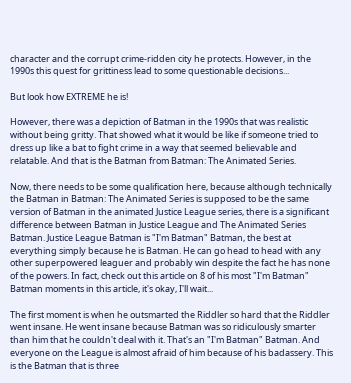character and the corrupt crime-ridden city he protects. However, in the 1990s this quest for grittiness lead to some questionable decisions...

But look how EXTREME he is!

However, there was a depiction of Batman in the 1990s that was realistic without being gritty. That showed what it would be like if someone tried to dress up like a bat to fight crime in a way that seemed believable and relatable. And that is the Batman from Batman: The Animated Series.

Now, there needs to be some qualification here, because although technically the Batman in Batman: The Animated Series is supposed to be the same version of Batman in the animated Justice League series, there is a significant difference between Batman in Justice League and The Animated Series Batman. Justice League Batman is "I'm Batman" Batman, the best at everything simply because he is Batman. He can go head to head with any other superpowered leaguer and probably win despite the fact he has none of the powers. In fact, check out this article on 8 of his most "I'm Batman" Batman moments in this article, it's okay, I'll wait...

The first moment is when he outsmarted the Riddler so hard that the Riddler went insane. He went insane because Batman was so ridiculously smarter than him that he couldn't deal with it. That's an "I'm Batman" Batman. And everyone on the League is almost afraid of him because of his badassery. This is the Batman that is three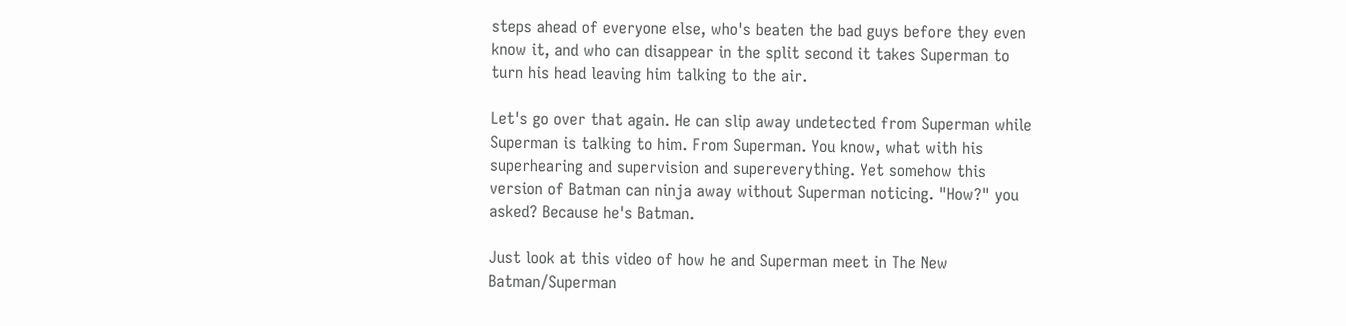steps ahead of everyone else, who's beaten the bad guys before they even know it, and who can disappear in the split second it takes Superman to turn his head leaving him talking to the air.

Let's go over that again. He can slip away undetected from Superman while Superman is talking to him. From Superman. You know, what with his superhearing and supervision and supereverything. Yet somehow this version of Batman can ninja away without Superman noticing. "How?" you asked? Because he's Batman.

Just look at this video of how he and Superman meet in The New Batman/Superman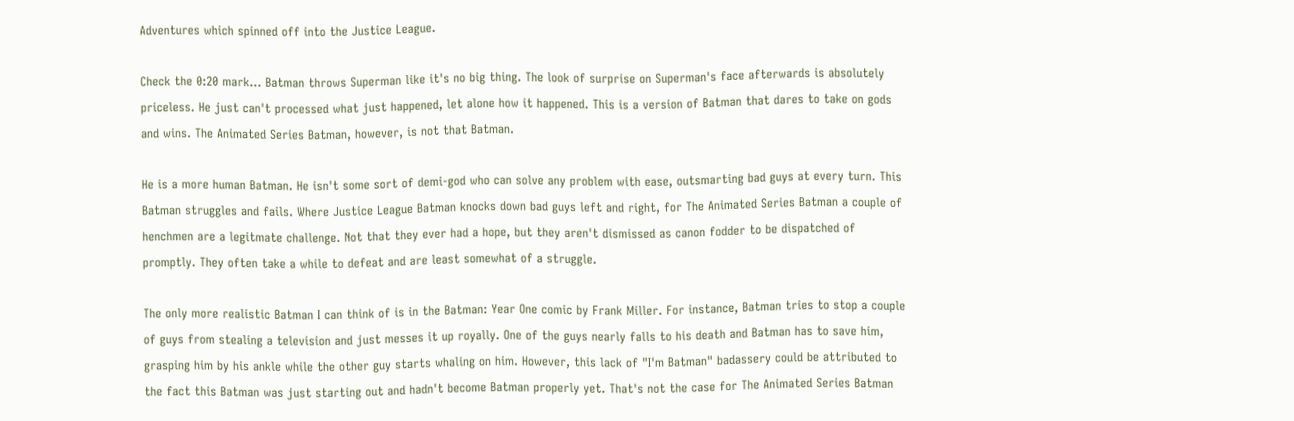Adventures which spinned off into the Justice League.

Check the 0:20 mark... Batman throws Superman like it's no big thing. The look of surprise on Superman's face afterwards is absolutely priceless. He just can't processed what just happened, let alone how it happened. This is a version of Batman that dares to take on gods and wins. The Animated Series Batman, however, is not that Batman.

He is a more human Batman. He isn't some sort of demi-god who can solve any problem with ease, outsmarting bad guys at every turn. This Batman struggles and fails. Where Justice League Batman knocks down bad guys left and right, for The Animated Series Batman a couple of henchmen are a legitmate challenge. Not that they ever had a hope, but they aren't dismissed as canon fodder to be dispatched of promptly. They often take a while to defeat and are least somewhat of a struggle.

The only more realistic Batman I can think of is in the Batman: Year One comic by Frank Miller. For instance, Batman tries to stop a couple of guys from stealing a television and just messes it up royally. One of the guys nearly falls to his death and Batman has to save him, grasping him by his ankle while the other guy starts whaling on him. However, this lack of "I'm Batman" badassery could be attributed to the fact this Batman was just starting out and hadn't become Batman properly yet. That's not the case for The Animated Series Batman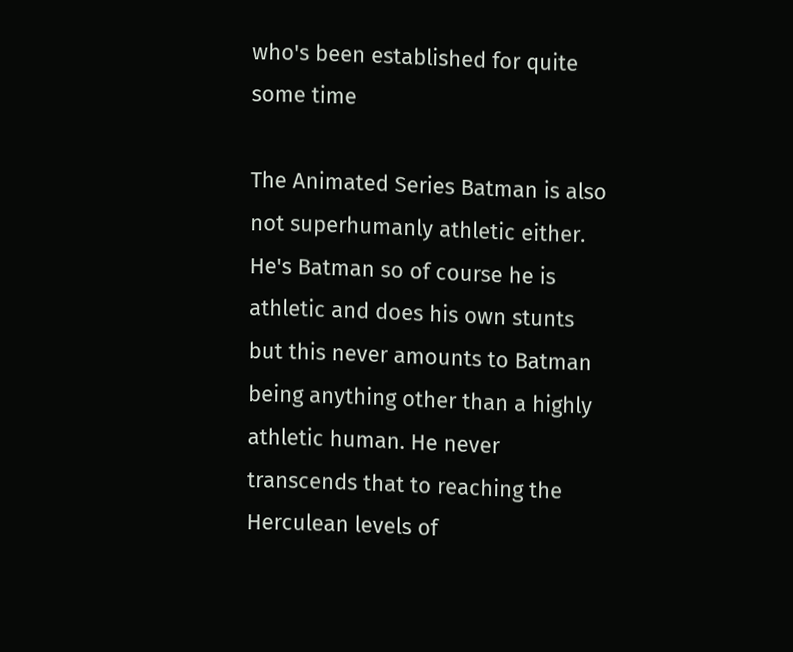who's been established for quite some time

The Animated Series Batman is also not superhumanly athletic either. He's Batman so of course he is athletic and does his own stunts but this never amounts to Batman being anything other than a highly athletic human. He never transcends that to reaching the Herculean levels of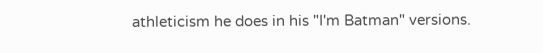athleticism he does in his "I'm Batman" versions.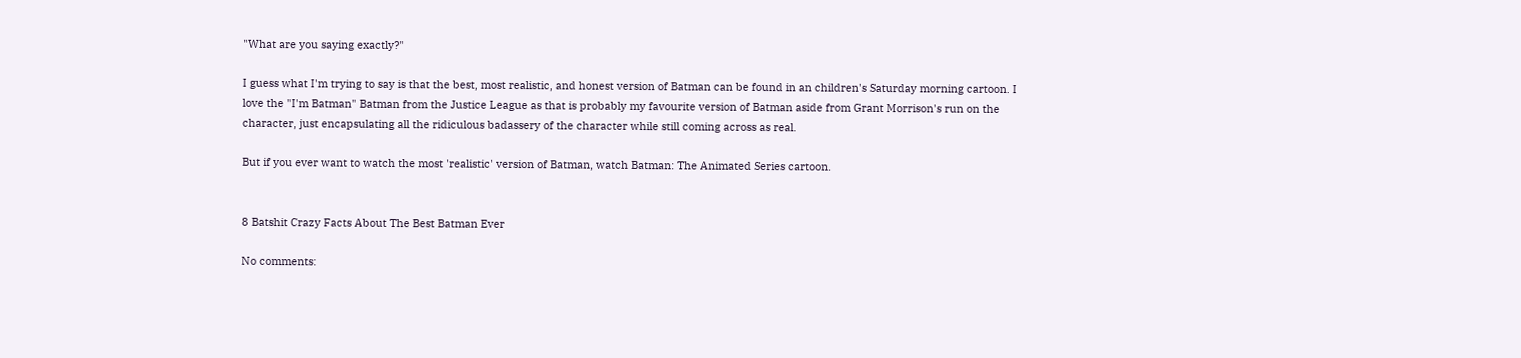"What are you saying exactly?"

I guess what I'm trying to say is that the best, most realistic, and honest version of Batman can be found in an children's Saturday morning cartoon. I love the "I'm Batman" Batman from the Justice League as that is probably my favourite version of Batman aside from Grant Morrison's run on the character, just encapsulating all the ridiculous badassery of the character while still coming across as real.

But if you ever want to watch the most 'realistic' version of Batman, watch Batman: The Animated Series cartoon.


8 Batshit Crazy Facts About The Best Batman Ever

No comments: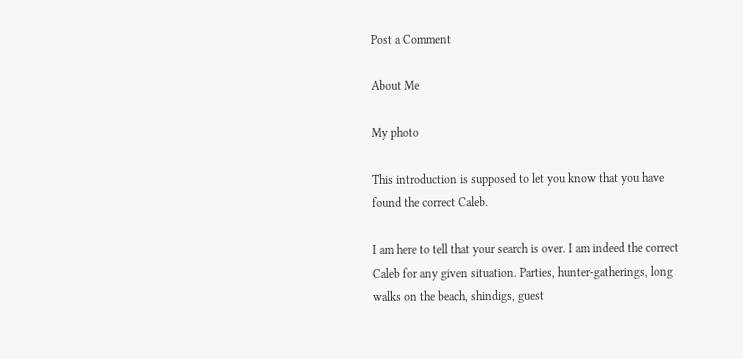Post a Comment

About Me

My photo

This introduction is supposed to let you know that you have found the correct Caleb.

I am here to tell that your search is over. I am indeed the correct Caleb for any given situation. Parties, hunter-gatherings, long walks on the beach, shindigs, guest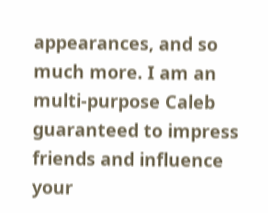appearances, and so much more. I am an multi-purpose Caleb guaranteed to impress friends and influence your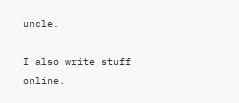uncle.

I also write stuff online.